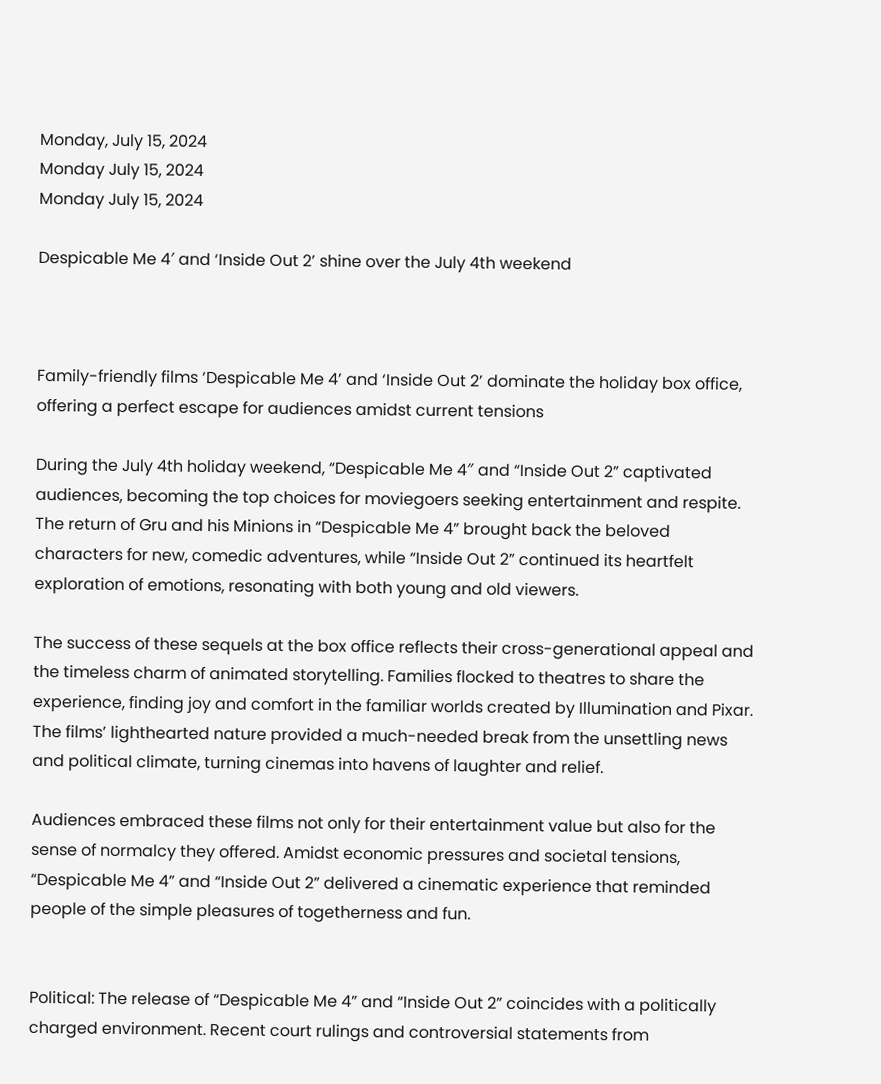Monday, July 15, 2024
Monday July 15, 2024
Monday July 15, 2024

Despicable Me 4′ and ‘Inside Out 2’ shine over the July 4th weekend



Family-friendly films ‘Despicable Me 4’ and ‘Inside Out 2’ dominate the holiday box office, offering a perfect escape for audiences amidst current tensions

During the July 4th holiday weekend, “Despicable Me 4″ and “Inside Out 2” captivated audiences, becoming the top choices for moviegoers seeking entertainment and respite. The return of Gru and his Minions in “Despicable Me 4” brought back the beloved characters for new, comedic adventures, while “Inside Out 2” continued its heartfelt exploration of emotions, resonating with both young and old viewers.

The success of these sequels at the box office reflects their cross-generational appeal and the timeless charm of animated storytelling. Families flocked to theatres to share the experience, finding joy and comfort in the familiar worlds created by Illumination and Pixar. The films’ lighthearted nature provided a much-needed break from the unsettling news and political climate, turning cinemas into havens of laughter and relief.

Audiences embraced these films not only for their entertainment value but also for the sense of normalcy they offered. Amidst economic pressures and societal tensions, “Despicable Me 4” and “Inside Out 2” delivered a cinematic experience that reminded people of the simple pleasures of togetherness and fun.


Political: The release of “Despicable Me 4” and “Inside Out 2” coincides with a politically charged environment. Recent court rulings and controversial statements from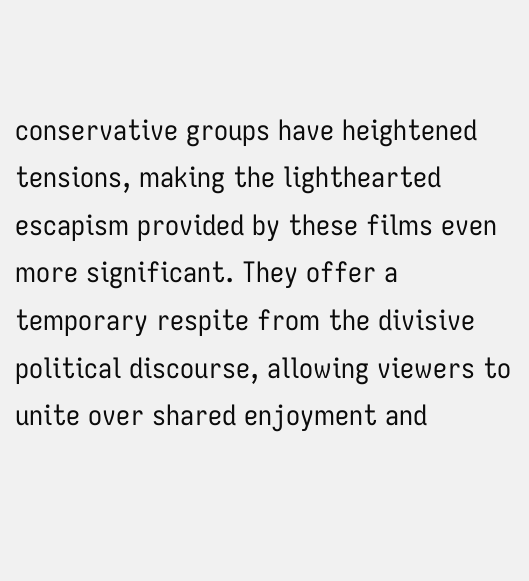conservative groups have heightened tensions, making the lighthearted escapism provided by these films even more significant. They offer a temporary respite from the divisive political discourse, allowing viewers to unite over shared enjoyment and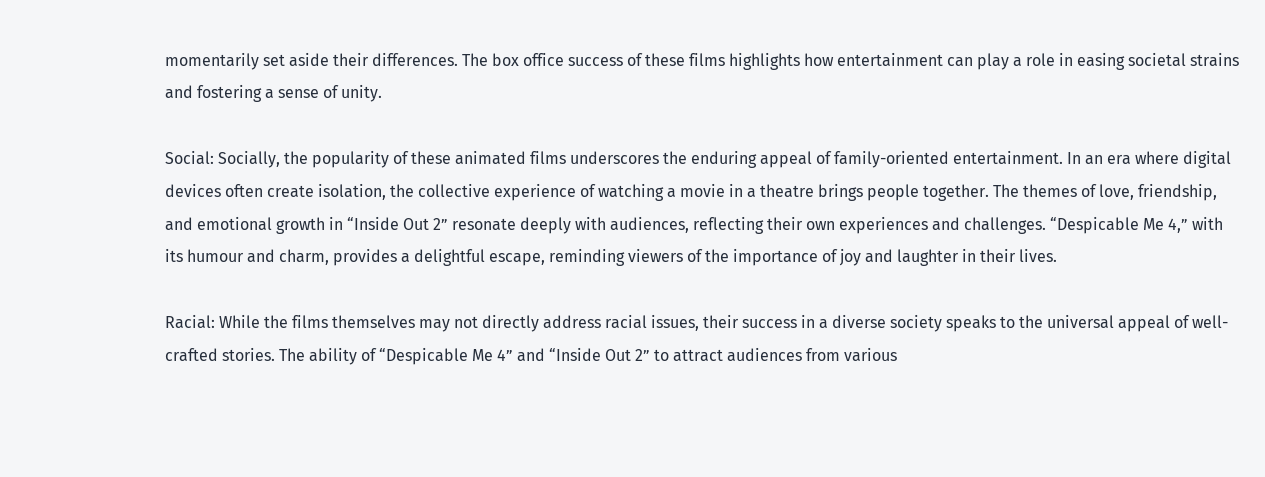momentarily set aside their differences. The box office success of these films highlights how entertainment can play a role in easing societal strains and fostering a sense of unity.

Social: Socially, the popularity of these animated films underscores the enduring appeal of family-oriented entertainment. In an era where digital devices often create isolation, the collective experience of watching a movie in a theatre brings people together. The themes of love, friendship, and emotional growth in “Inside Out 2” resonate deeply with audiences, reflecting their own experiences and challenges. “Despicable Me 4,” with its humour and charm, provides a delightful escape, reminding viewers of the importance of joy and laughter in their lives.

Racial: While the films themselves may not directly address racial issues, their success in a diverse society speaks to the universal appeal of well-crafted stories. The ability of “Despicable Me 4” and “Inside Out 2” to attract audiences from various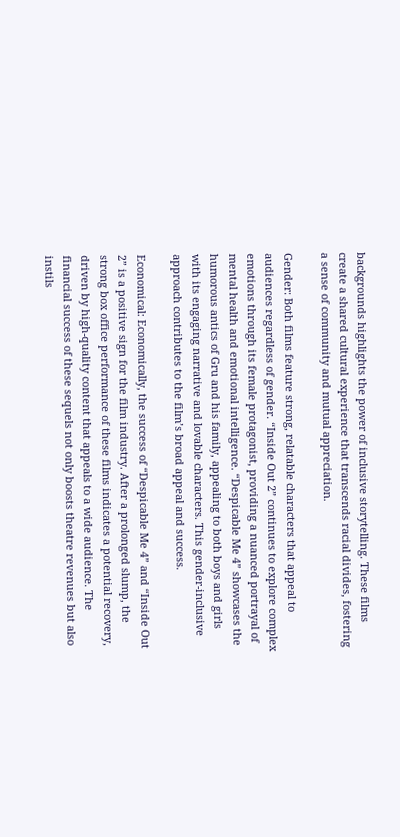backgrounds highlights the power of inclusive storytelling. These films create a shared cultural experience that transcends racial divides, fostering a sense of community and mutual appreciation.

Gender: Both films feature strong, relatable characters that appeal to audiences regardless of gender. “Inside Out 2” continues to explore complex emotions through its female protagonist, providing a nuanced portrayal of mental health and emotional intelligence. “Despicable Me 4” showcases the humorous antics of Gru and his family, appealing to both boys and girls with its engaging narrative and lovable characters. This gender-inclusive approach contributes to the film’s broad appeal and success.

Economical: Economically, the success of “Despicable Me 4” and “Inside Out 2” is a positive sign for the film industry. After a prolonged slump, the strong box office performance of these films indicates a potential recovery, driven by high-quality content that appeals to a wide audience. The financial success of these sequels not only boosts theatre revenues but also instils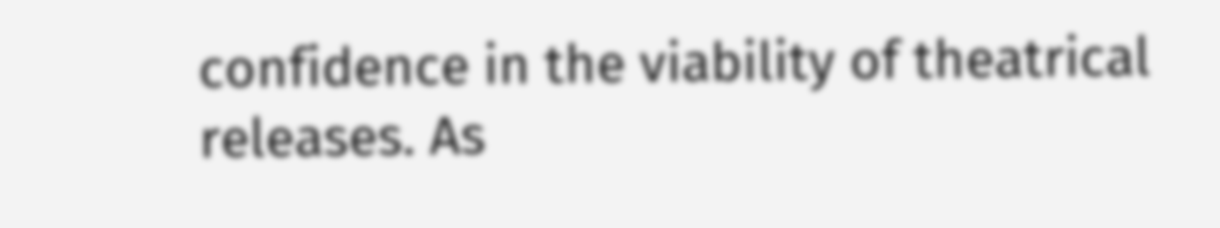confidence in the viability of theatrical releases. As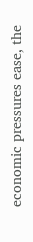economic pressures ease, the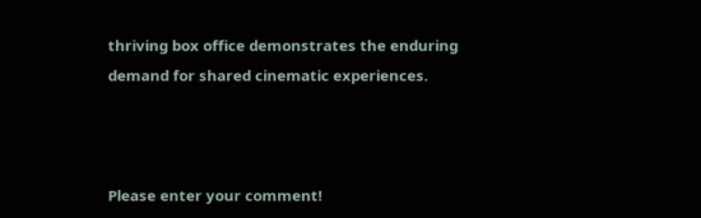thriving box office demonstrates the enduring demand for shared cinematic experiences.



Please enter your comment!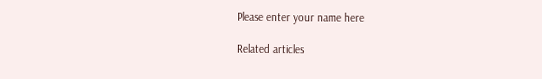Please enter your name here

Related articles